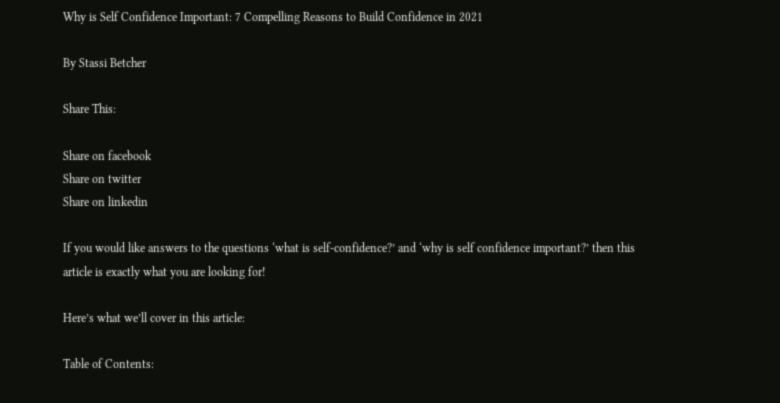Why is Self Confidence Important: 7 Compelling Reasons to Build Confidence in 2021

By Stassi Betcher

Share This:

Share on facebook
Share on twitter
Share on linkedin

If you would like answers to the questions ‘what is self-confidence?’ and ‘why is self confidence important?’ then this article is exactly what you are looking for!

Here’s what we’ll cover in this article:

Table of Contents: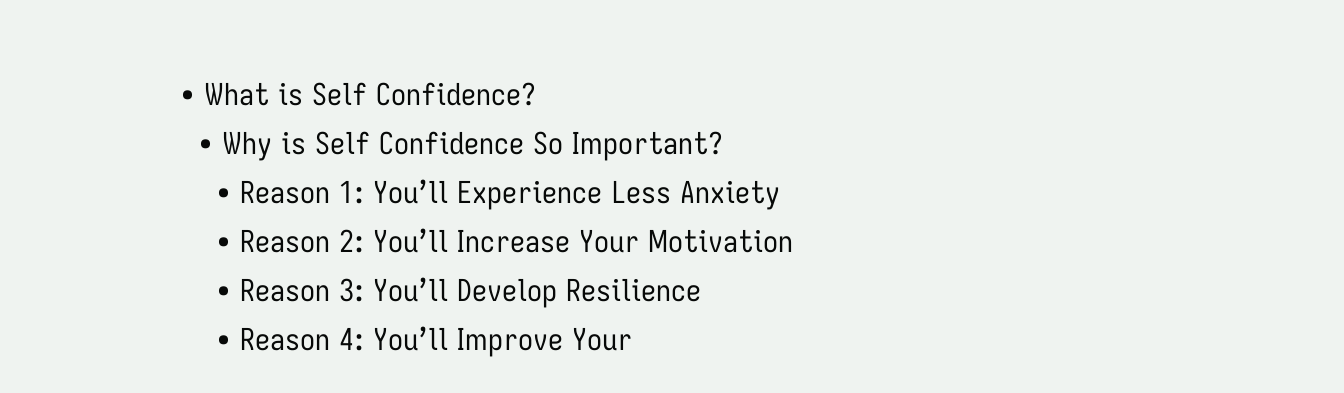• What is Self Confidence?
  • Why is Self Confidence So Important?
    • Reason 1: You’ll Experience Less Anxiety
    • Reason 2: You’ll Increase Your Motivation
    • Reason 3: You’ll Develop Resilience
    • Reason 4: You’ll Improve Your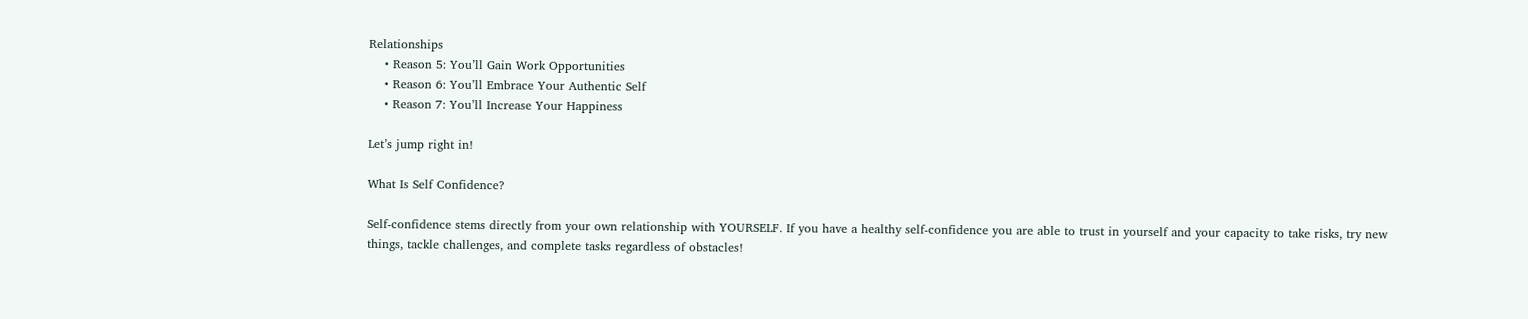Relationships
    • Reason 5: You’ll Gain Work Opportunities
    • Reason 6: You’ll Embrace Your Authentic Self
    • Reason 7: You’ll Increase Your Happiness

Let’s jump right in!

What Is Self Confidence?

Self-confidence stems directly from your own relationship with YOURSELF. If you have a healthy self-confidence you are able to trust in yourself and your capacity to take risks, try new things, tackle challenges, and complete tasks regardless of obstacles!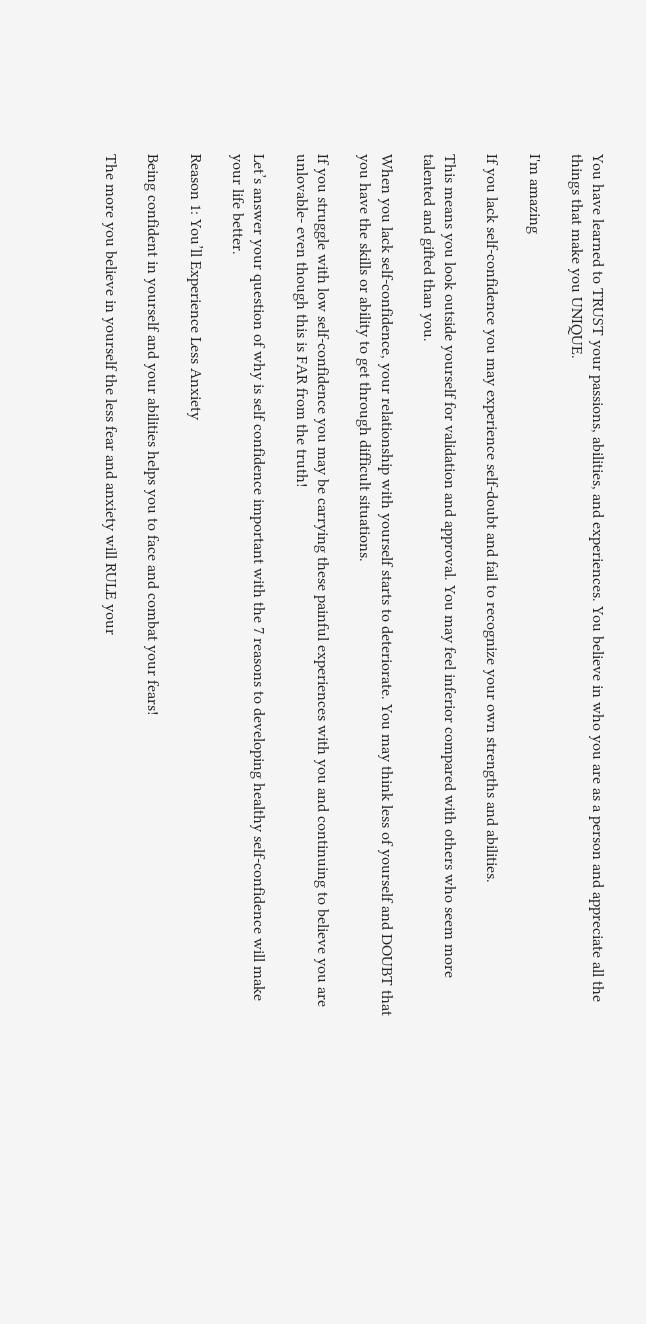You have learned to TRUST your passions, abilities, and experiences. You believe in who you are as a person and appreciate all the things that make you UNIQUE.

I'm amazing

If you lack self-confidence you may experience self-doubt and fail to recognize your own strengths and abilities.

This means you look outside yourself for validation and approval. You may feel inferior compared with others who seem more talented and gifted than you.

When you lack self-confidence, your relationship with yourself starts to deteriorate. You may think less of yourself and DOUBT that you have the skills or ability to get through difficult situations.

If you struggle with low self-confidence you may be carrying these painful experiences with you and continuing to believe you are unlovable- even though this is FAR from the truth!

Let’s answer your question of why is self confidence important with the 7 reasons to developing healthy self-confidence will make your life better.

Reason 1: You’ll Experience Less Anxiety

Being confident in yourself and your abilities helps you to face and combat your fears!

The more you believe in yourself the less fear and anxiety will RULE your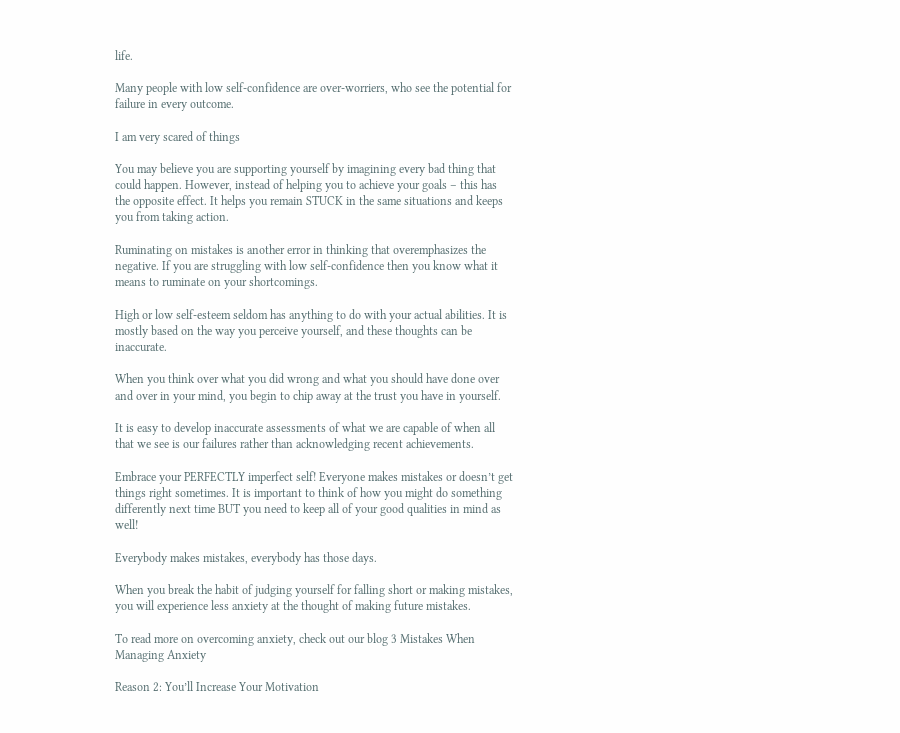life.

Many people with low self-confidence are over-worriers, who see the potential for failure in every outcome.

I am very scared of things

You may believe you are supporting yourself by imagining every bad thing that could happen. However, instead of helping you to achieve your goals – this has the opposite effect. It helps you remain STUCK in the same situations and keeps you from taking action.

Ruminating on mistakes is another error in thinking that overemphasizes the negative. If you are struggling with low self-confidence then you know what it means to ruminate on your shortcomings.

High or low self-esteem seldom has anything to do with your actual abilities. It is mostly based on the way you perceive yourself, and these thoughts can be inaccurate.

When you think over what you did wrong and what you should have done over and over in your mind, you begin to chip away at the trust you have in yourself.

It is easy to develop inaccurate assessments of what we are capable of when all that we see is our failures rather than acknowledging recent achievements.

Embrace your PERFECTLY imperfect self! Everyone makes mistakes or doesn’t get things right sometimes. It is important to think of how you might do something differently next time BUT you need to keep all of your good qualities in mind as well!

Everybody makes mistakes, everybody has those days.

When you break the habit of judging yourself for falling short or making mistakes, you will experience less anxiety at the thought of making future mistakes.

To read more on overcoming anxiety, check out our blog 3 Mistakes When Managing Anxiety

Reason 2: You’ll Increase Your Motivation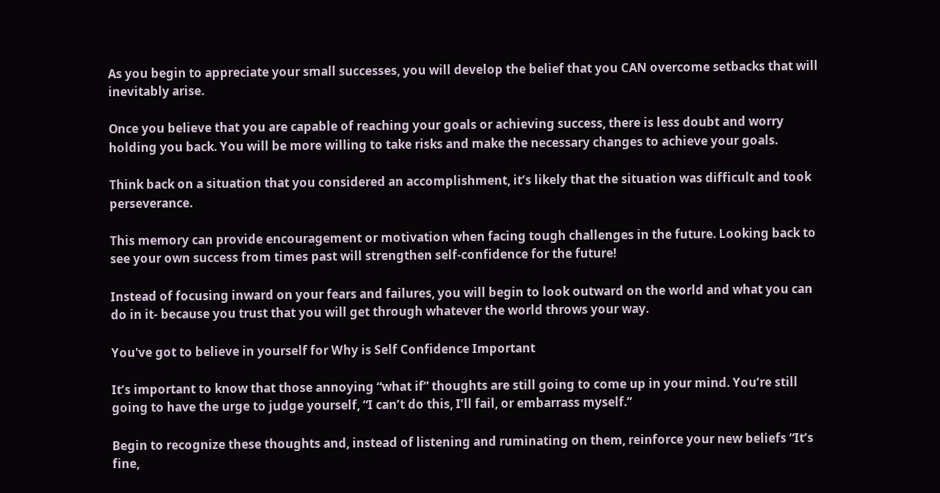As you begin to appreciate your small successes, you will develop the belief that you CAN overcome setbacks that will inevitably arise.

Once you believe that you are capable of reaching your goals or achieving success, there is less doubt and worry holding you back. You will be more willing to take risks and make the necessary changes to achieve your goals.

Think back on a situation that you considered an accomplishment, it’s likely that the situation was difficult and took perseverance.

This memory can provide encouragement or motivation when facing tough challenges in the future. Looking back to see your own success from times past will strengthen self-confidence for the future!

Instead of focusing inward on your fears and failures, you will begin to look outward on the world and what you can do in it- because you trust that you will get through whatever the world throws your way.

You've got to believe in yourself for Why is Self Confidence Important

It’s important to know that those annoying “what if” thoughts are still going to come up in your mind. You’re still going to have the urge to judge yourself, “I can’t do this, I’ll fail, or embarrass myself.”

Begin to recognize these thoughts and, instead of listening and ruminating on them, reinforce your new beliefs “It’s fine,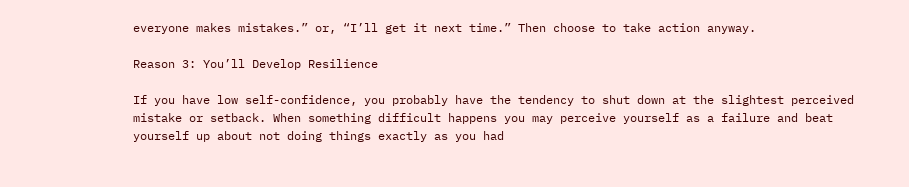everyone makes mistakes.” or, “I’ll get it next time.” Then choose to take action anyway.

Reason 3: You’ll Develop Resilience

If you have low self-confidence, you probably have the tendency to shut down at the slightest perceived mistake or setback. When something difficult happens you may perceive yourself as a failure and beat yourself up about not doing things exactly as you had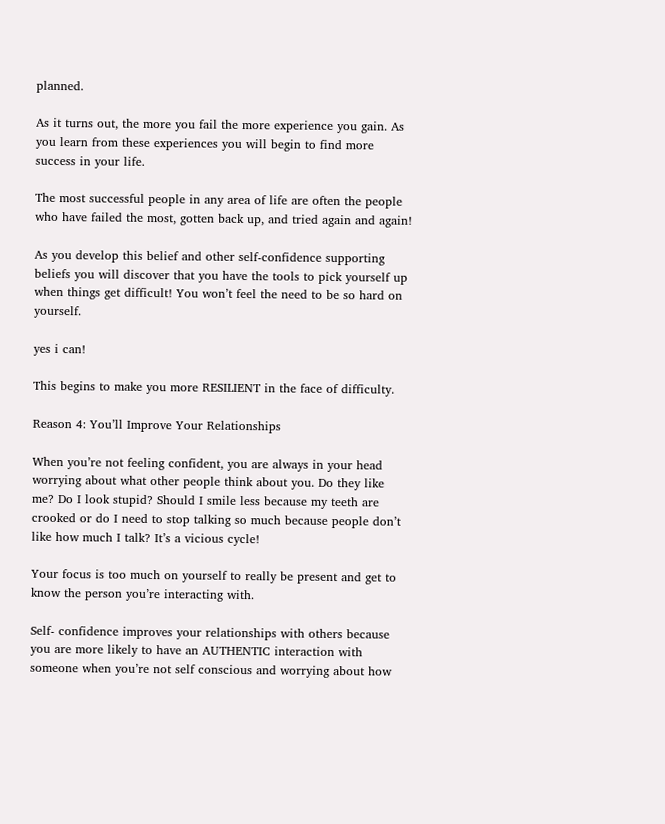planned.

As it turns out, the more you fail the more experience you gain. As you learn from these experiences you will begin to find more success in your life.

The most successful people in any area of life are often the people who have failed the most, gotten back up, and tried again and again!

As you develop this belief and other self-confidence supporting beliefs you will discover that you have the tools to pick yourself up when things get difficult! You won’t feel the need to be so hard on yourself.

yes i can!

This begins to make you more RESILIENT in the face of difficulty.

Reason 4: You’ll Improve Your Relationships

When you’re not feeling confident, you are always in your head worrying about what other people think about you. Do they like me? Do I look stupid? Should I smile less because my teeth are crooked or do I need to stop talking so much because people don’t like how much I talk? It’s a vicious cycle!

Your focus is too much on yourself to really be present and get to know the person you’re interacting with.

Self- confidence improves your relationships with others because you are more likely to have an AUTHENTIC interaction with someone when you’re not self conscious and worrying about how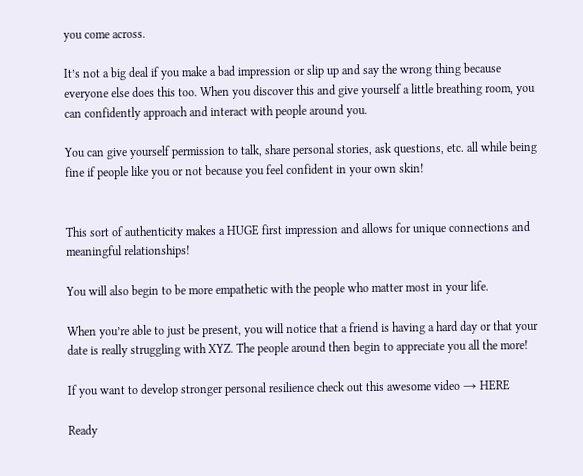you come across.

It’s not a big deal if you make a bad impression or slip up and say the wrong thing because everyone else does this too. When you discover this and give yourself a little breathing room, you can confidently approach and interact with people around you.

You can give yourself permission to talk, share personal stories, ask questions, etc. all while being fine if people like you or not because you feel confident in your own skin!


This sort of authenticity makes a HUGE first impression and allows for unique connections and meaningful relationships!

You will also begin to be more empathetic with the people who matter most in your life.

When you’re able to just be present, you will notice that a friend is having a hard day or that your date is really struggling with XYZ. The people around then begin to appreciate you all the more!

If you want to develop stronger personal resilience check out this awesome video → HERE

Ready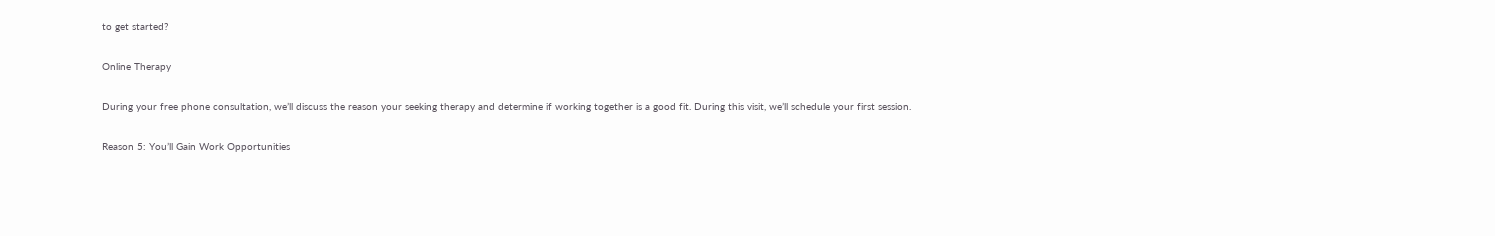to get started?

Online Therapy

During your free phone consultation, we’ll discuss the reason your seeking therapy and determine if working together is a good fit. During this visit, we’ll schedule your first session.

Reason 5: You’ll Gain Work Opportunities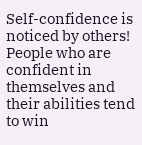Self-confidence is noticed by others! People who are confident in themselves and their abilities tend to win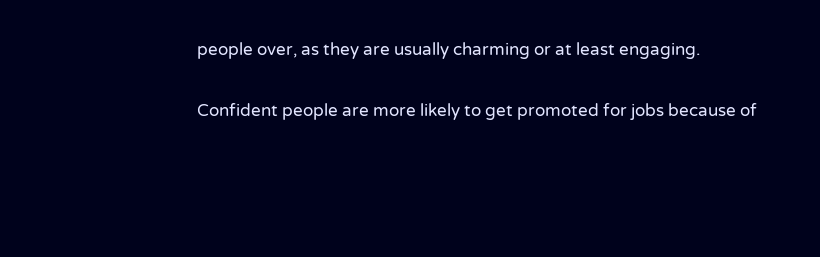people over, as they are usually charming or at least engaging.

Confident people are more likely to get promoted for jobs because of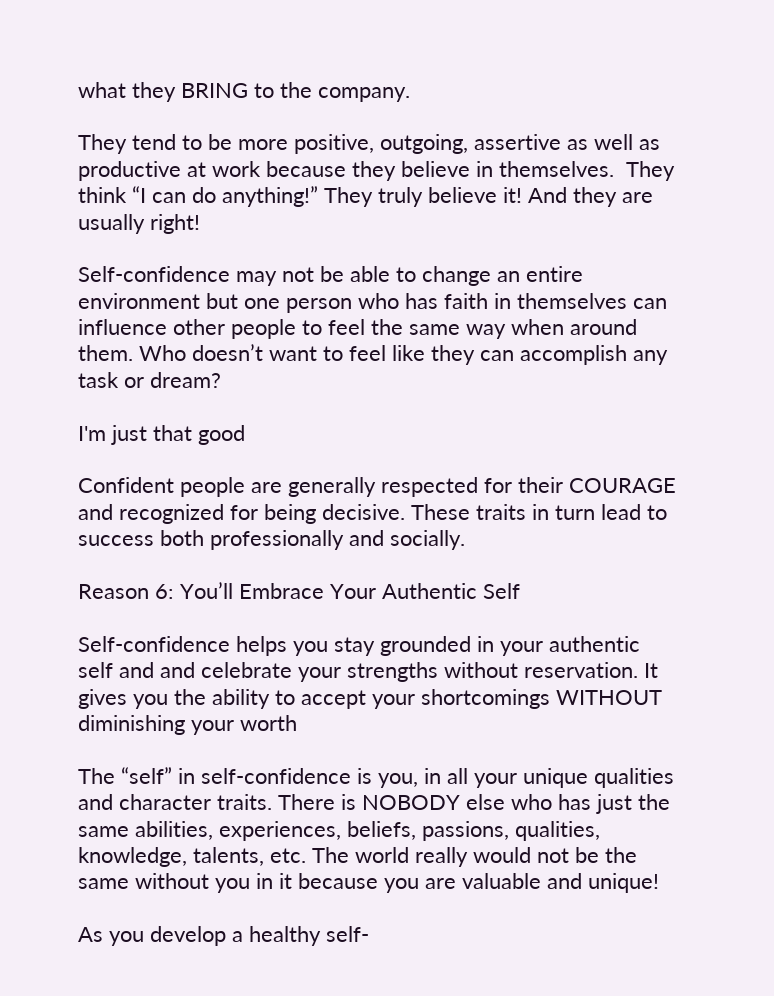what they BRING to the company.

They tend to be more positive, outgoing, assertive as well as productive at work because they believe in themselves.  They think “I can do anything!” They truly believe it! And they are usually right!

Self-confidence may not be able to change an entire environment but one person who has faith in themselves can influence other people to feel the same way when around them. Who doesn’t want to feel like they can accomplish any task or dream?

I'm just that good

Confident people are generally respected for their COURAGE and recognized for being decisive. These traits in turn lead to success both professionally and socially.

Reason 6: You’ll Embrace Your Authentic Self

Self-confidence helps you stay grounded in your authentic self and and celebrate your strengths without reservation. It gives you the ability to accept your shortcomings WITHOUT diminishing your worth

The “self” in self-confidence is you, in all your unique qualities and character traits. There is NOBODY else who has just the same abilities, experiences, beliefs, passions, qualities, knowledge, talents, etc. The world really would not be the same without you in it because you are valuable and unique!

As you develop a healthy self-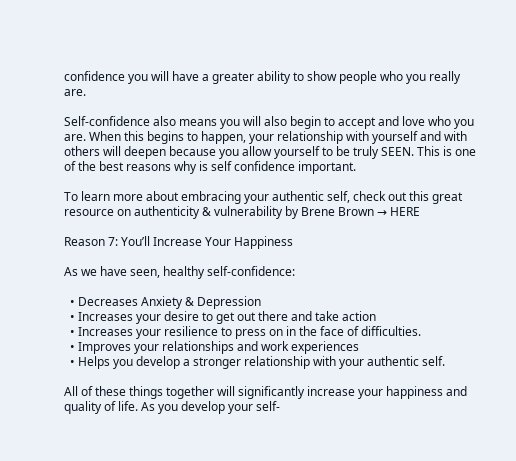confidence you will have a greater ability to show people who you really are.

Self-confidence also means you will also begin to accept and love who you are. When this begins to happen, your relationship with yourself and with others will deepen because you allow yourself to be truly SEEN. This is one of the best reasons why is self confidence important.

To learn more about embracing your authentic self, check out this great resource on authenticity & vulnerability by Brene Brown → HERE

Reason 7: You’ll Increase Your Happiness

As we have seen, healthy self-confidence:

  • Decreases Anxiety & Depression
  • Increases your desire to get out there and take action
  • Increases your resilience to press on in the face of difficulties.
  • Improves your relationships and work experiences
  • Helps you develop a stronger relationship with your authentic self.

All of these things together will significantly increase your happiness and quality of life. As you develop your self-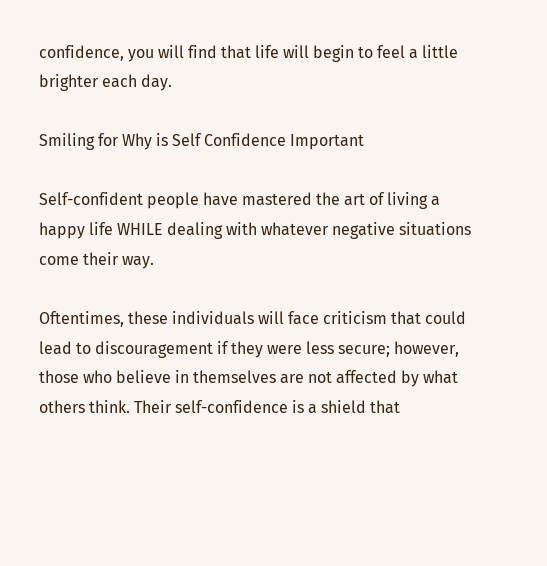confidence, you will find that life will begin to feel a little brighter each day.

Smiling for Why is Self Confidence Important

Self-confident people have mastered the art of living a happy life WHILE dealing with whatever negative situations come their way.

Oftentimes, these individuals will face criticism that could lead to discouragement if they were less secure; however, those who believe in themselves are not affected by what others think. Their self-confidence is a shield that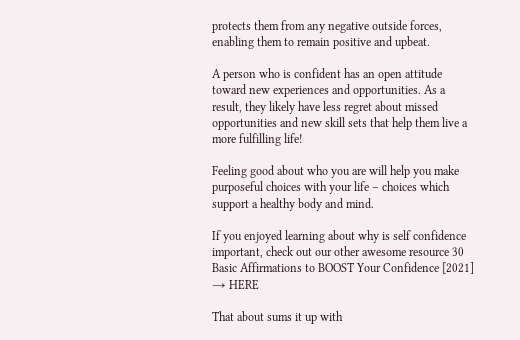protects them from any negative outside forces, enabling them to remain positive and upbeat.

A person who is confident has an open attitude toward new experiences and opportunities. As a result, they likely have less regret about missed opportunities and new skill sets that help them live a more fulfilling life!

Feeling good about who you are will help you make purposeful choices with your life – choices which support a healthy body and mind.

If you enjoyed learning about why is self confidence important, check out our other awesome resource 30 Basic Affirmations to BOOST Your Confidence [2021] → HERE

That about sums it up with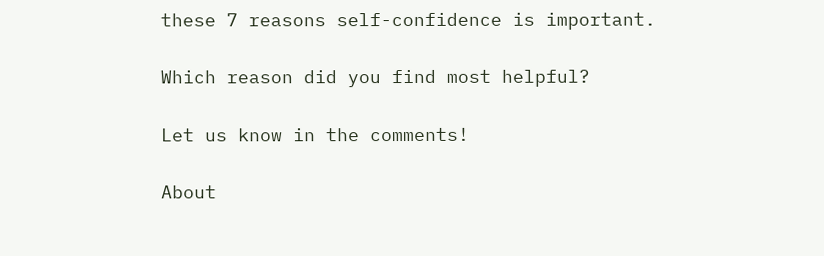these 7 reasons self-confidence is important.

Which reason did you find most helpful?

Let us know in the comments!

About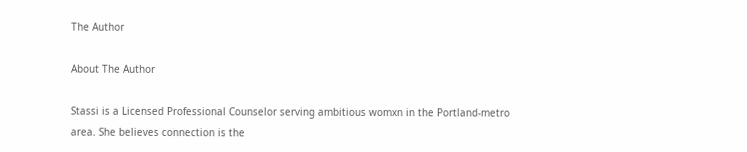The Author

About The Author

Stassi is a Licensed Professional Counselor serving ambitious womxn in the Portland-metro area. She believes connection is the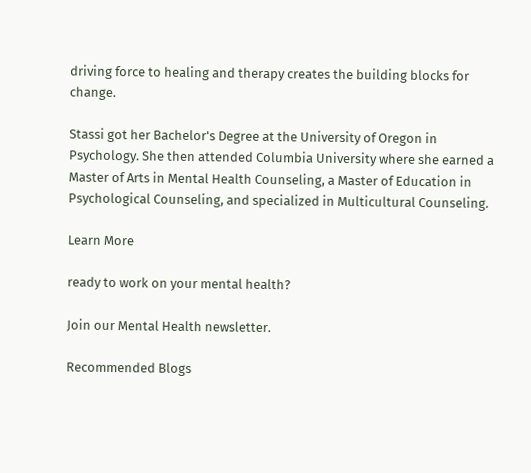driving force to healing and therapy creates the building blocks for change.

Stassi got her Bachelor's Degree at the University of Oregon in Psychology. She then attended Columbia University where she earned a Master of Arts in Mental Health Counseling, a Master of Education in Psychological Counseling, and specialized in Multicultural Counseling.

Learn More

ready to work on your mental health?

Join our Mental Health newsletter.

Recommended Blogs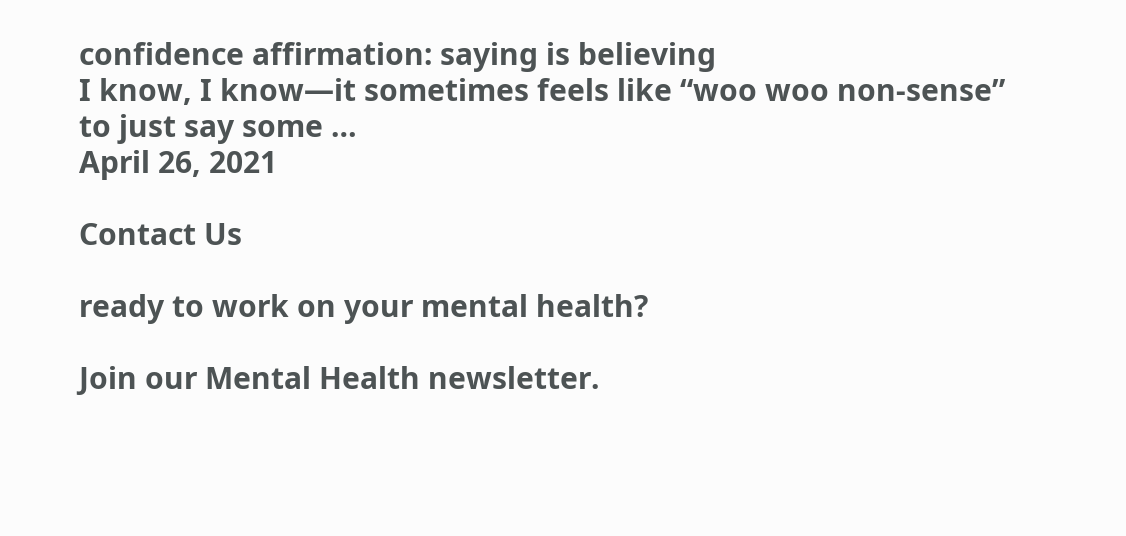confidence affirmation: saying is believing
I know, I know—it sometimes feels like “woo woo non-sense” to just say some …
April 26, 2021

Contact Us

ready to work on your mental health?

Join our Mental Health newsletter.